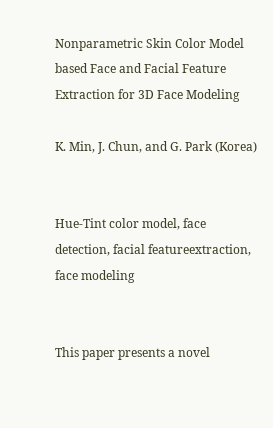Nonparametric Skin Color Model based Face and Facial Feature Extraction for 3D Face Modeling

K. Min, J. Chun, and G. Park (Korea)


Hue-Tint color model, face detection, facial featureextraction, face modeling


This paper presents a novel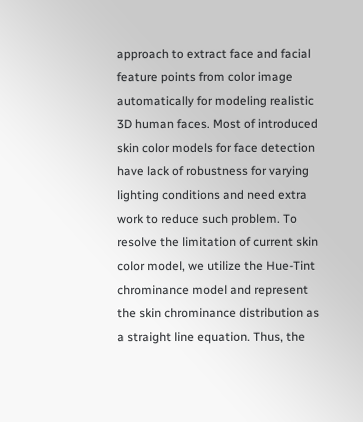approach to extract face and facial feature points from color image automatically for modeling realistic 3D human faces. Most of introduced skin color models for face detection have lack of robustness for varying lighting conditions and need extra work to reduce such problem. To resolve the limitation of current skin color model, we utilize the Hue-Tint chrominance model and represent the skin chrominance distribution as a straight line equation. Thus, the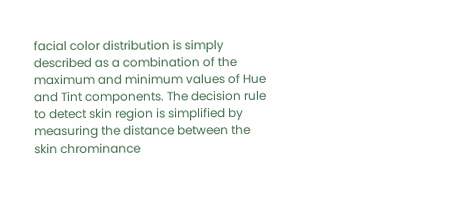facial color distribution is simply described as a combination of the maximum and minimum values of Hue and Tint components. The decision rule to detect skin region is simplified by measuring the distance between the skin chrominance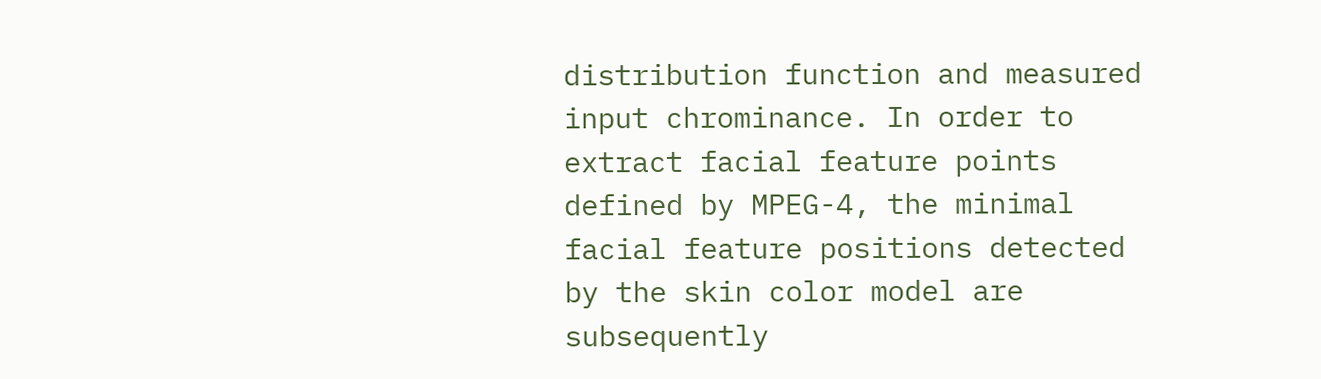distribution function and measured input chrominance. In order to extract facial feature points defined by MPEG-4, the minimal facial feature positions detected by the skin color model are subsequently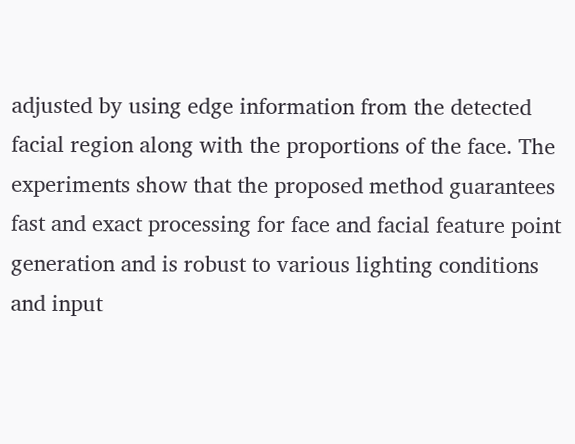adjusted by using edge information from the detected facial region along with the proportions of the face. The experiments show that the proposed method guarantees fast and exact processing for face and facial feature point generation and is robust to various lighting conditions and input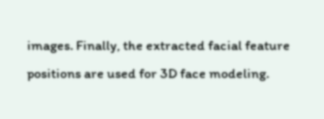images. Finally, the extracted facial feature positions are used for 3D face modeling.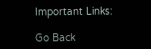Important Links:

Go Back